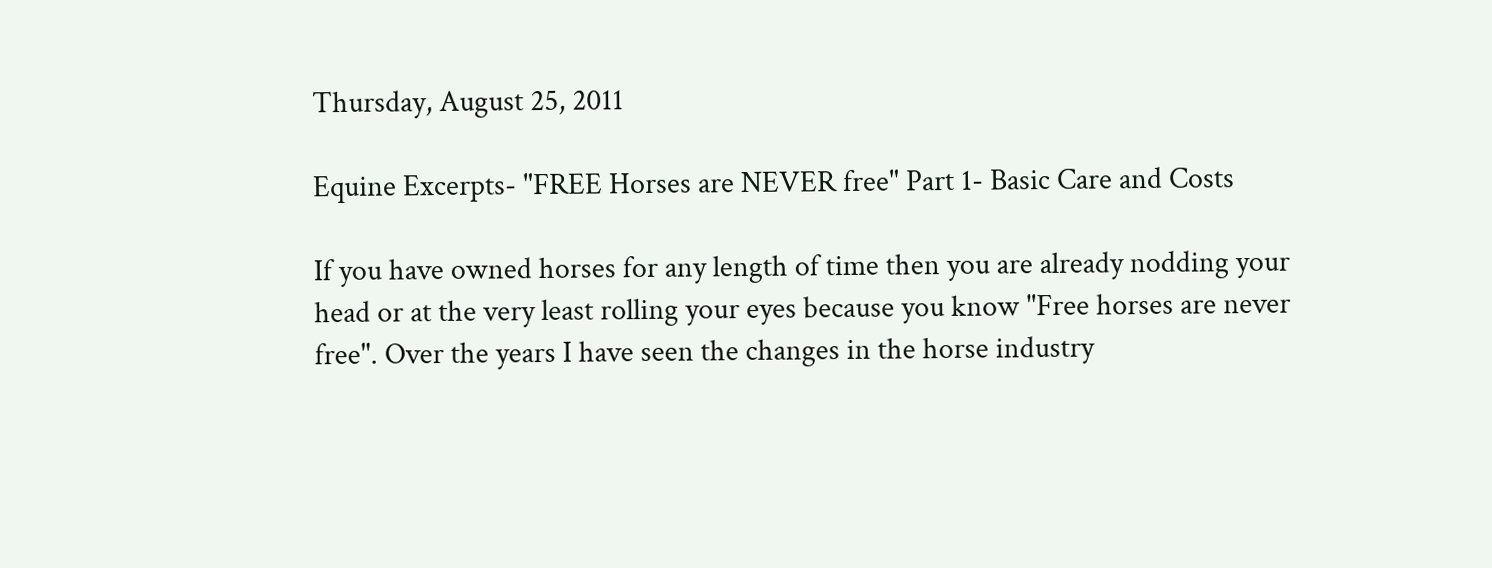Thursday, August 25, 2011

Equine Excerpts- "FREE Horses are NEVER free" Part 1- Basic Care and Costs

If you have owned horses for any length of time then you are already nodding your head or at the very least rolling your eyes because you know "Free horses are never free". Over the years I have seen the changes in the horse industry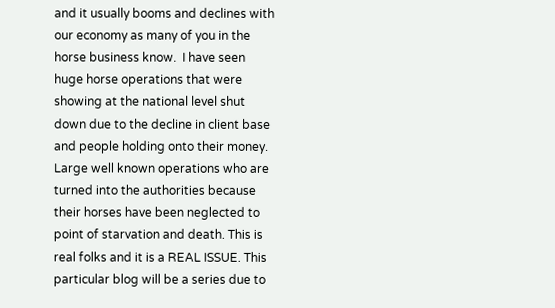and it usually booms and declines with our economy as many of you in the horse business know.  I have seen huge horse operations that were showing at the national level shut down due to the decline in client base and people holding onto their money. Large well known operations who are turned into the authorities because their horses have been neglected to point of starvation and death. This is real folks and it is a REAL ISSUE. This particular blog will be a series due to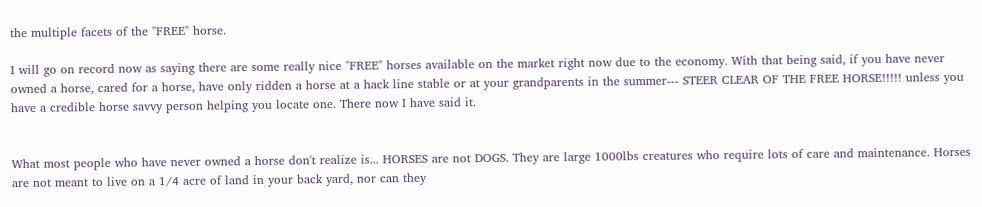the multiple facets of the "FREE" horse.

I will go on record now as saying there are some really nice "FREE" horses available on the market right now due to the economy. With that being said, if you have never owned a horse, cared for a horse, have only ridden a horse at a hack line stable or at your grandparents in the summer--- STEER CLEAR OF THE FREE HORSE!!!!! unless you have a credible horse savvy person helping you locate one. There now I have said it.


What most people who have never owned a horse don't realize is... HORSES are not DOGS. They are large 1000lbs creatures who require lots of care and maintenance. Horses are not meant to live on a 1/4 acre of land in your back yard, nor can they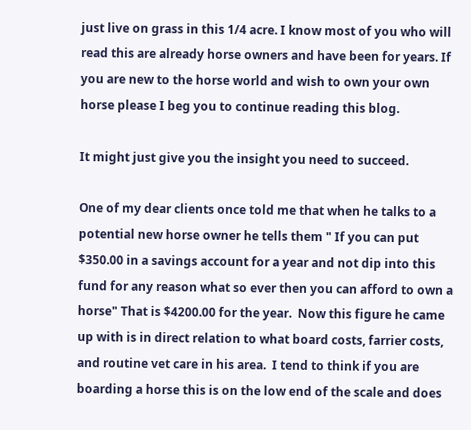just live on grass in this 1/4 acre. I know most of you who will read this are already horse owners and have been for years. If you are new to the horse world and wish to own your own horse please I beg you to continue reading this blog.

It might just give you the insight you need to succeed.

One of my dear clients once told me that when he talks to a potential new horse owner he tells them " If you can put $350.00 in a savings account for a year and not dip into this fund for any reason what so ever then you can afford to own a horse" That is $4200.00 for the year.  Now this figure he came up with is in direct relation to what board costs, farrier costs, and routine vet care in his area.  I tend to think if you are boarding a horse this is on the low end of the scale and does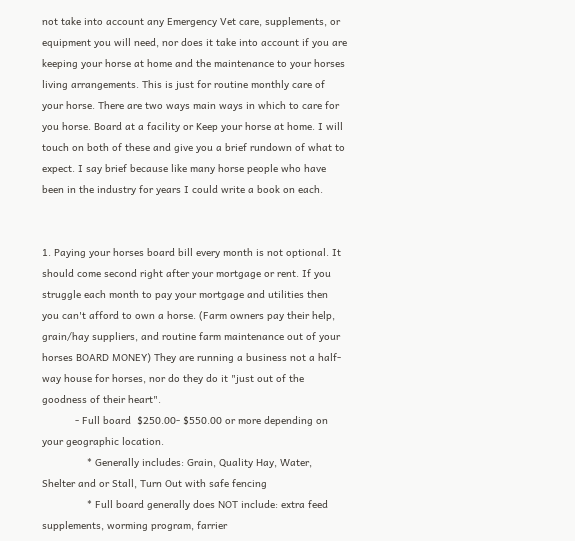not take into account any Emergency Vet care, supplements, or equipment you will need, nor does it take into account if you are keeping your horse at home and the maintenance to your horses living arrangements. This is just for routine monthly care of your horse. There are two ways main ways in which to care for you horse. Board at a facility or Keep your horse at home. I will touch on both of these and give you a brief rundown of what to expect. I say brief because like many horse people who have been in the industry for years I could write a book on each.


1. Paying your horses board bill every month is not optional. It should come second right after your mortgage or rent. If you struggle each month to pay your mortgage and utilities then you can't afford to own a horse. (Farm owners pay their help, grain/hay suppliers, and routine farm maintenance out of your horses BOARD MONEY) They are running a business not a half-way house for horses, nor do they do it "just out of the goodness of their heart".
           - Full board  $250.00- $550.00 or more depending on your geographic location.
               * Generally includes: Grain, Quality Hay, Water, Shelter and or Stall, Turn Out with safe fencing
               * Full board generally does NOT include: extra feed supplements, worming program, farrier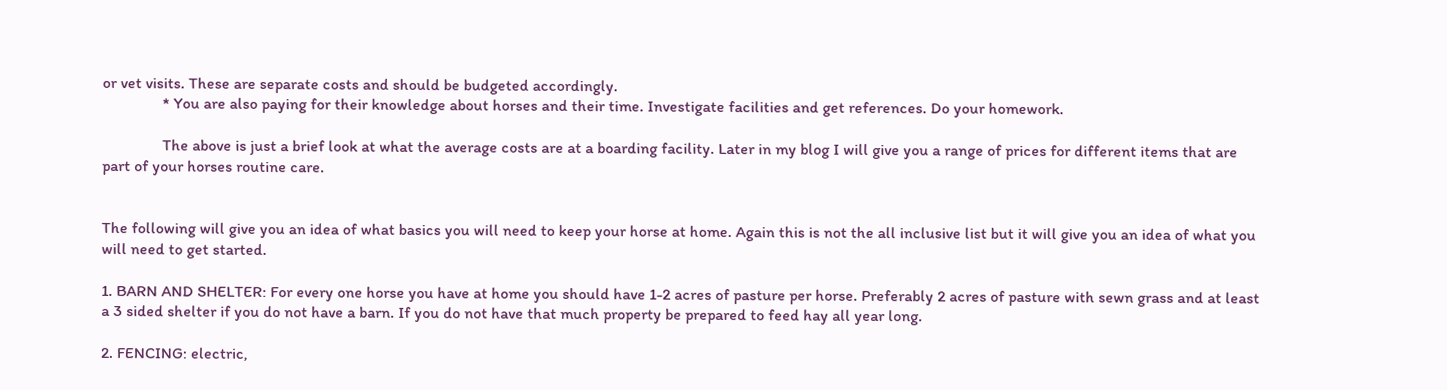or vet visits. These are separate costs and should be budgeted accordingly.
               * You are also paying for their knowledge about horses and their time. Investigate facilities and get references. Do your homework.

               The above is just a brief look at what the average costs are at a boarding facility. Later in my blog I will give you a range of prices for different items that are part of your horses routine care.


The following will give you an idea of what basics you will need to keep your horse at home. Again this is not the all inclusive list but it will give you an idea of what you will need to get started.

1. BARN AND SHELTER: For every one horse you have at home you should have 1-2 acres of pasture per horse. Preferably 2 acres of pasture with sewn grass and at least a 3 sided shelter if you do not have a barn. If you do not have that much property be prepared to feed hay all year long.

2. FENCING: electric,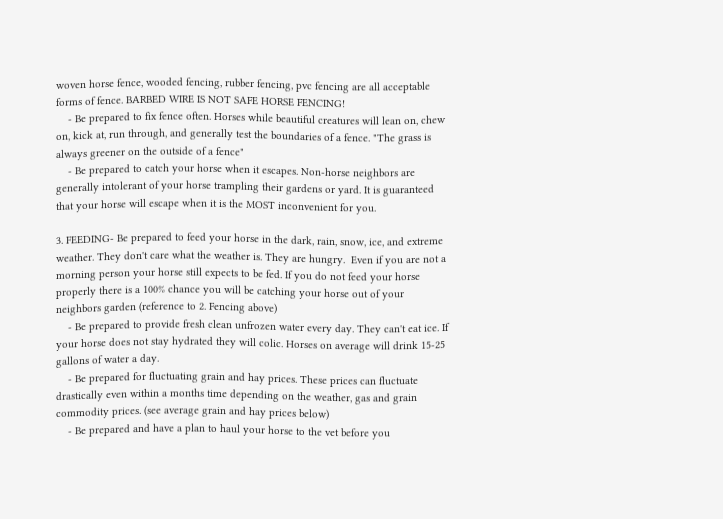woven horse fence, wooded fencing, rubber fencing, pvc fencing are all acceptable forms of fence. BARBED WIRE IS NOT SAFE HORSE FENCING!
    - Be prepared to fix fence often. Horses while beautiful creatures will lean on, chew on, kick at, run through, and generally test the boundaries of a fence. "The grass is always greener on the outside of a fence"
    - Be prepared to catch your horse when it escapes. Non-horse neighbors are generally intolerant of your horse trampling their gardens or yard. It is guaranteed that your horse will escape when it is the MOST inconvenient for you.

3. FEEDING- Be prepared to feed your horse in the dark, rain, snow, ice, and extreme weather. They don't care what the weather is. They are hungry.  Even if you are not a morning person your horse still expects to be fed. If you do not feed your horse properly there is a 100% chance you will be catching your horse out of your neighbors garden (reference to 2. Fencing above)
    - Be prepared to provide fresh clean unfrozen water every day. They can't eat ice. If your horse does not stay hydrated they will colic. Horses on average will drink 15-25 gallons of water a day.
    - Be prepared for fluctuating grain and hay prices. These prices can fluctuate drastically even within a months time depending on the weather, gas and grain commodity prices. (see average grain and hay prices below)
    - Be prepared and have a plan to haul your horse to the vet before you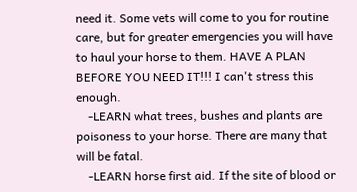need it. Some vets will come to you for routine care, but for greater emergencies you will have to haul your horse to them. HAVE A PLAN BEFORE YOU NEED IT!!! I can't stress this enough.
    -LEARN what trees, bushes and plants are poisoness to your horse. There are many that will be fatal.
    -LEARN horse first aid. If the site of blood or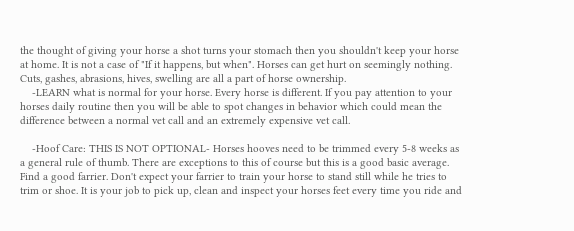the thought of giving your horse a shot turns your stomach then you shouldn't keep your horse at home. It is not a case of "If it happens, but when". Horses can get hurt on seemingly nothing. Cuts, gashes, abrasions, hives, swelling are all a part of horse ownership.
    -LEARN what is normal for your horse. Every horse is different. If you pay attention to your horses daily routine then you will be able to spot changes in behavior which could mean the difference between a normal vet call and an extremely expensive vet call.

    -Hoof Care: THIS IS NOT OPTIONAL- Horses hooves need to be trimmed every 5-8 weeks as a general rule of thumb. There are exceptions to this of course but this is a good basic average. Find a good farrier. Don't expect your farrier to train your horse to stand still while he tries to trim or shoe. It is your job to pick up, clean and inspect your horses feet every time you ride and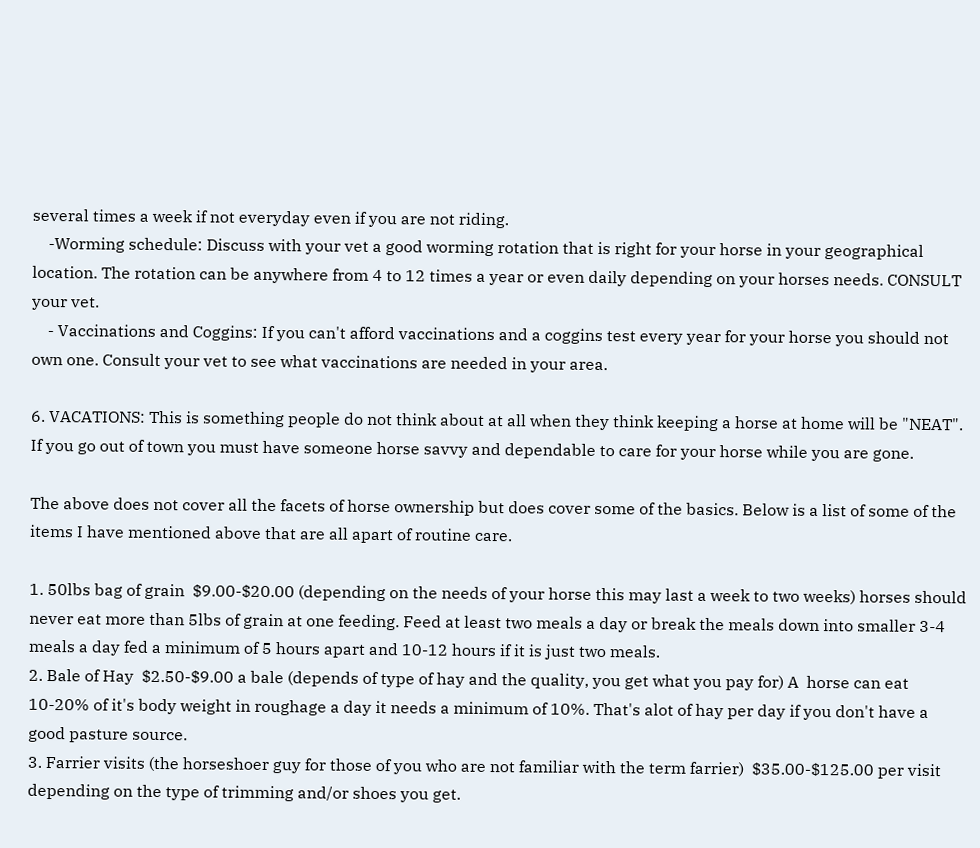several times a week if not everyday even if you are not riding.
    -Worming schedule: Discuss with your vet a good worming rotation that is right for your horse in your geographical location. The rotation can be anywhere from 4 to 12 times a year or even daily depending on your horses needs. CONSULT your vet.
    - Vaccinations and Coggins: If you can't afford vaccinations and a coggins test every year for your horse you should not own one. Consult your vet to see what vaccinations are needed in your area.

6. VACATIONS: This is something people do not think about at all when they think keeping a horse at home will be "NEAT". If you go out of town you must have someone horse savvy and dependable to care for your horse while you are gone.

The above does not cover all the facets of horse ownership but does cover some of the basics. Below is a list of some of the items I have mentioned above that are all apart of routine care.

1. 50lbs bag of grain  $9.00-$20.00 (depending on the needs of your horse this may last a week to two weeks) horses should never eat more than 5lbs of grain at one feeding. Feed at least two meals a day or break the meals down into smaller 3-4 meals a day fed a minimum of 5 hours apart and 10-12 hours if it is just two meals.
2. Bale of Hay  $2.50-$9.00 a bale (depends of type of hay and the quality, you get what you pay for) A  horse can eat 10-20% of it's body weight in roughage a day it needs a minimum of 10%. That's alot of hay per day if you don't have a good pasture source.
3. Farrier visits (the horseshoer guy for those of you who are not familiar with the term farrier)  $35.00-$125.00 per visit depending on the type of trimming and/or shoes you get.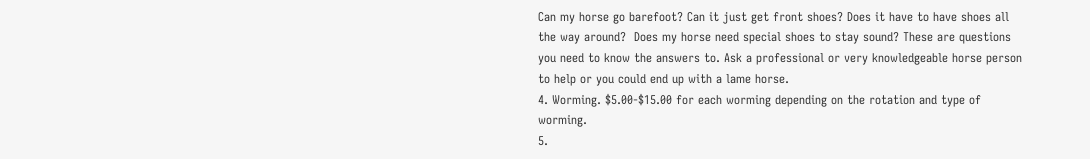Can my horse go barefoot? Can it just get front shoes? Does it have to have shoes all the way around?  Does my horse need special shoes to stay sound? These are questions you need to know the answers to. Ask a professional or very knowledgeable horse person to help or you could end up with a lame horse.
4. Worming. $5.00-$15.00 for each worming depending on the rotation and type of worming.
5.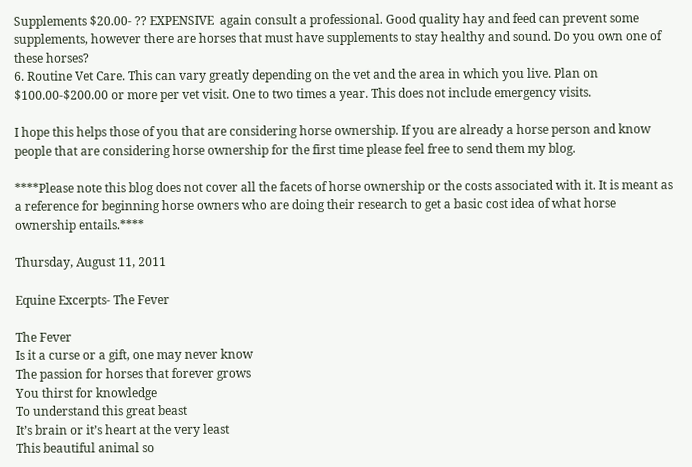Supplements $20.00- ?? EXPENSIVE  again consult a professional. Good quality hay and feed can prevent some supplements, however there are horses that must have supplements to stay healthy and sound. Do you own one of these horses?
6. Routine Vet Care. This can vary greatly depending on the vet and the area in which you live. Plan on $100.00-$200.00 or more per vet visit. One to two times a year. This does not include emergency visits.

I hope this helps those of you that are considering horse ownership. If you are already a horse person and know people that are considering horse ownership for the first time please feel free to send them my blog.

****Please note this blog does not cover all the facets of horse ownership or the costs associated with it. It is meant as a reference for beginning horse owners who are doing their research to get a basic cost idea of what horse ownership entails.****

Thursday, August 11, 2011

Equine Excerpts- The Fever

The Fever
Is it a curse or a gift, one may never know
The passion for horses that forever grows
You thirst for knowledge
To understand this great beast
It’s brain or it’s heart at the very least
This beautiful animal so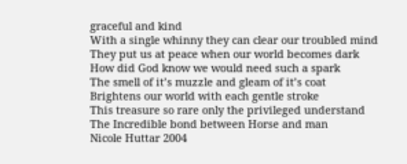graceful and kind
With a single whinny they can clear our troubled mind
They put us at peace when our world becomes dark
How did God know we would need such a spark
The smell of it’s muzzle and gleam of it’s coat
Brightens our world with each gentle stroke
This treasure so rare only the privileged understand
The Incredible bond between Horse and man
Nicole Huttar 2004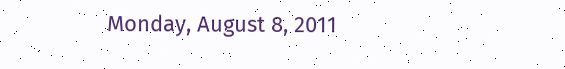Monday, August 8, 2011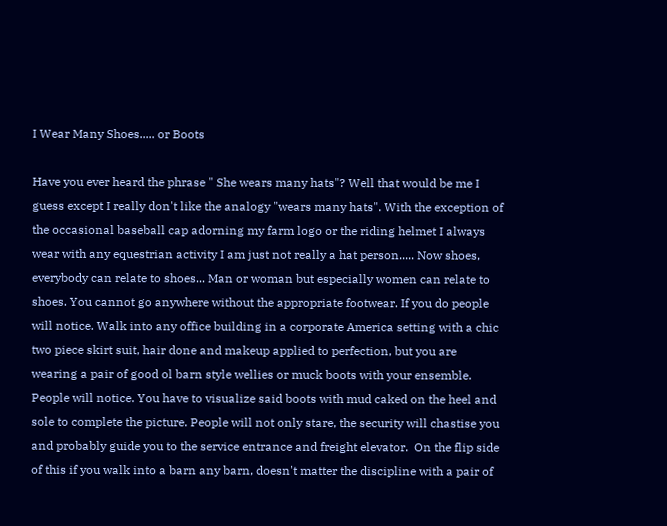I Wear Many Shoes..... or Boots

Have you ever heard the phrase " She wears many hats"? Well that would be me I guess except I really don't like the analogy "wears many hats". With the exception of the occasional baseball cap adorning my farm logo or the riding helmet I always wear with any equestrian activity I am just not really a hat person..... Now shoes, everybody can relate to shoes... Man or woman but especially women can relate to shoes. You cannot go anywhere without the appropriate footwear. If you do people will notice. Walk into any office building in a corporate America setting with a chic two piece skirt suit, hair done and makeup applied to perfection, but you are wearing a pair of good ol barn style wellies or muck boots with your ensemble. People will notice. You have to visualize said boots with mud caked on the heel and sole to complete the picture. People will not only stare, the security will chastise you and probably guide you to the service entrance and freight elevator.  On the flip side of this if you walk into a barn any barn, doesn't matter the discipline with a pair of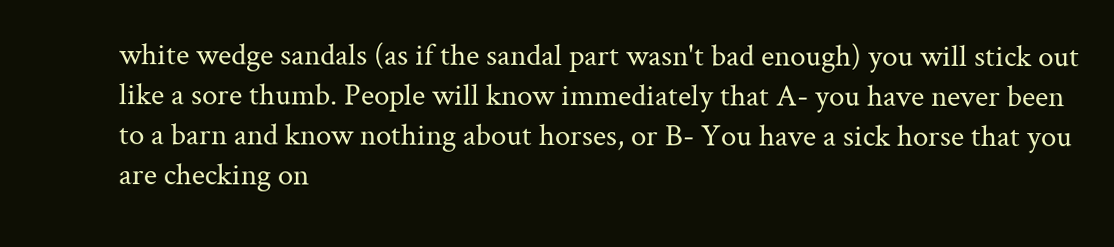white wedge sandals (as if the sandal part wasn't bad enough) you will stick out like a sore thumb. People will know immediately that A- you have never been to a barn and know nothing about horses, or B- You have a sick horse that you are checking on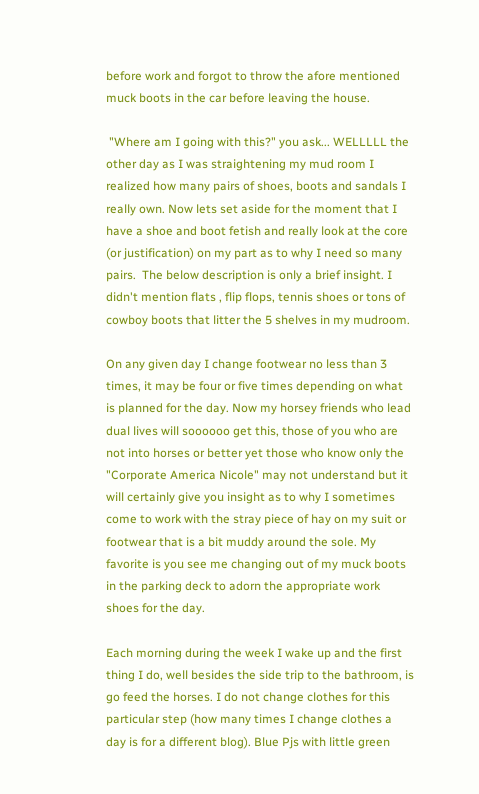before work and forgot to throw the afore mentioned muck boots in the car before leaving the house.

 "Where am I going with this?" you ask... WELLLLL the other day as I was straightening my mud room I realized how many pairs of shoes, boots and sandals I really own. Now lets set aside for the moment that I have a shoe and boot fetish and really look at the core (or justification) on my part as to why I need so many pairs.  The below description is only a brief insight. I didn't mention flats , flip flops, tennis shoes or tons of cowboy boots that litter the 5 shelves in my mudroom.

On any given day I change footwear no less than 3 times, it may be four or five times depending on what is planned for the day. Now my horsey friends who lead dual lives will soooooo get this, those of you who are not into horses or better yet those who know only the "Corporate America Nicole" may not understand but it will certainly give you insight as to why I sometimes come to work with the stray piece of hay on my suit or footwear that is a bit muddy around the sole. My favorite is you see me changing out of my muck boots in the parking deck to adorn the appropriate work shoes for the day.

Each morning during the week I wake up and the first thing I do, well besides the side trip to the bathroom, is go feed the horses. I do not change clothes for this particular step (how many times I change clothes a day is for a different blog). Blue Pjs with little green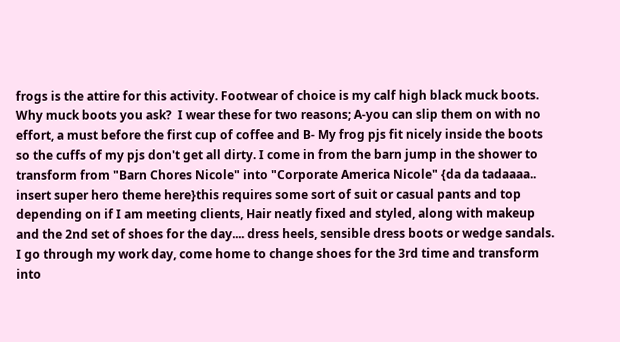frogs is the attire for this activity. Footwear of choice is my calf high black muck boots. Why muck boots you ask?  I wear these for two reasons; A-you can slip them on with no effort, a must before the first cup of coffee and B- My frog pjs fit nicely inside the boots so the cuffs of my pjs don't get all dirty. I come in from the barn jump in the shower to transform from "Barn Chores Nicole" into "Corporate America Nicole" {da da tadaaaa..  insert super hero theme here}this requires some sort of suit or casual pants and top depending on if I am meeting clients, Hair neatly fixed and styled, along with makeup and the 2nd set of shoes for the day.... dress heels, sensible dress boots or wedge sandals. I go through my work day, come home to change shoes for the 3rd time and transform into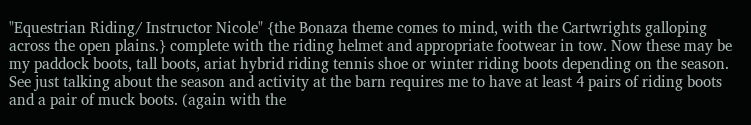"Equestrian Riding/ Instructor Nicole" {the Bonaza theme comes to mind, with the Cartwrights galloping across the open plains.} complete with the riding helmet and appropriate footwear in tow. Now these may be my paddock boots, tall boots, ariat hybrid riding tennis shoe or winter riding boots depending on the season. See just talking about the season and activity at the barn requires me to have at least 4 pairs of riding boots and a pair of muck boots. (again with the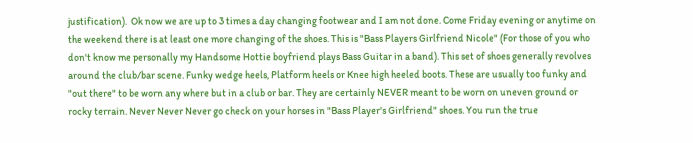justification).  Ok now we are up to 3 times a day changing footwear and I am not done. Come Friday evening or anytime on the weekend there is at least one more changing of the shoes. This is "Bass Players Girlfriend Nicole" (For those of you who don't know me personally my Handsome Hottie boyfriend plays Bass Guitar in a band). This set of shoes generally revolves around the club/bar scene. Funky wedge heels, Platform heels or Knee high heeled boots. These are usually too funky and "out there" to be worn any where but in a club or bar. They are certainly NEVER meant to be worn on uneven ground or rocky terrain. Never Never Never go check on your horses in "Bass Player's Girlfriend" shoes. You run the true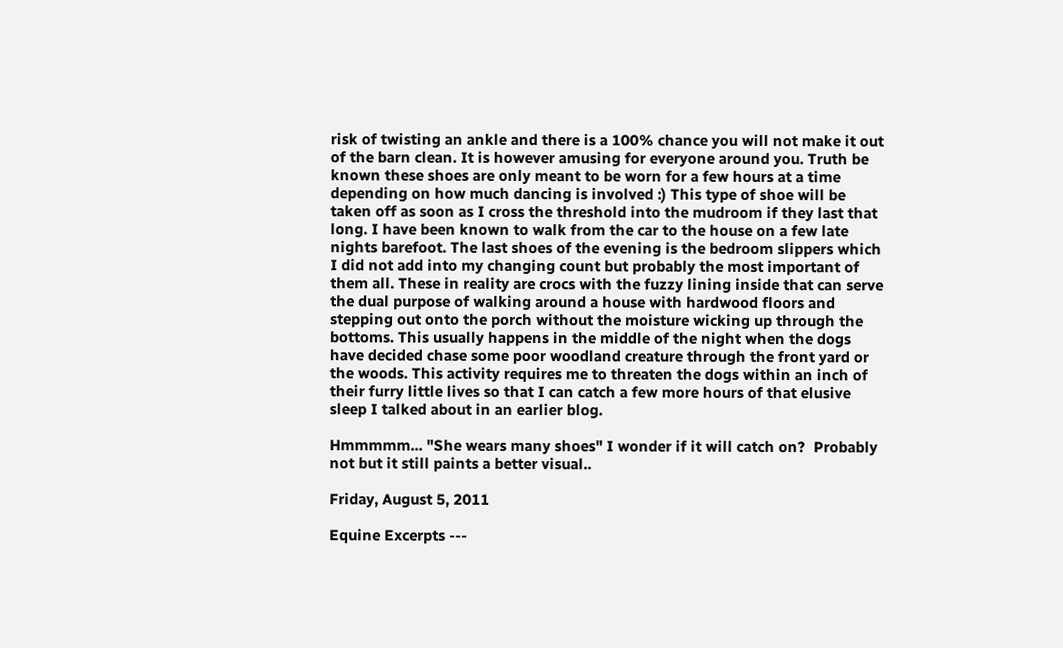risk of twisting an ankle and there is a 100% chance you will not make it out of the barn clean. It is however amusing for everyone around you. Truth be known these shoes are only meant to be worn for a few hours at a time depending on how much dancing is involved :) This type of shoe will be taken off as soon as I cross the threshold into the mudroom if they last that long. I have been known to walk from the car to the house on a few late nights barefoot. The last shoes of the evening is the bedroom slippers which I did not add into my changing count but probably the most important of them all. These in reality are crocs with the fuzzy lining inside that can serve the dual purpose of walking around a house with hardwood floors and stepping out onto the porch without the moisture wicking up through the bottoms. This usually happens in the middle of the night when the dogs have decided chase some poor woodland creature through the front yard or the woods. This activity requires me to threaten the dogs within an inch of their furry little lives so that I can catch a few more hours of that elusive sleep I talked about in an earlier blog.

Hmmmmm... "She wears many shoes" I wonder if it will catch on?  Probably not but it still paints a better visual..

Friday, August 5, 2011

Equine Excerpts ---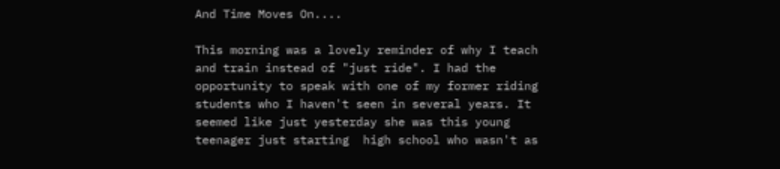And Time Moves On....

This morning was a lovely reminder of why I teach and train instead of "just ride". I had the opportunity to speak with one of my former riding students who I haven't seen in several years. It seemed like just yesterday she was this young teenager just starting  high school who wasn't as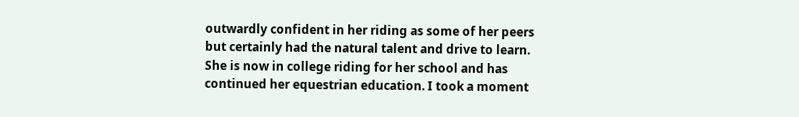outwardly confident in her riding as some of her peers but certainly had the natural talent and drive to learn. She is now in college riding for her school and has continued her equestrian education. I took a moment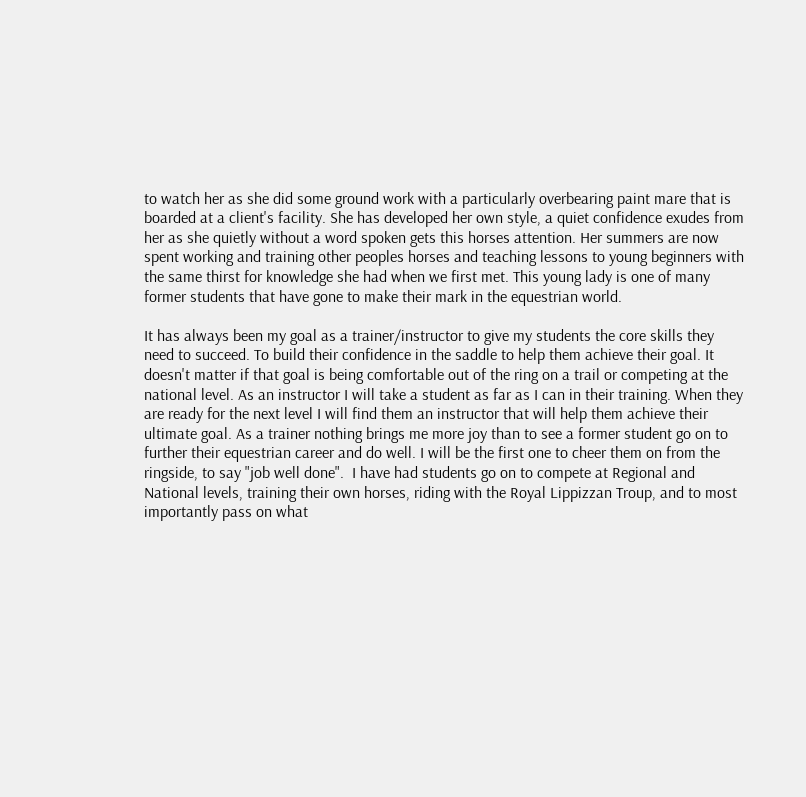to watch her as she did some ground work with a particularly overbearing paint mare that is boarded at a client's facility. She has developed her own style, a quiet confidence exudes from her as she quietly without a word spoken gets this horses attention. Her summers are now spent working and training other peoples horses and teaching lessons to young beginners with the same thirst for knowledge she had when we first met. This young lady is one of many former students that have gone to make their mark in the equestrian world.

It has always been my goal as a trainer/instructor to give my students the core skills they need to succeed. To build their confidence in the saddle to help them achieve their goal. It doesn't matter if that goal is being comfortable out of the ring on a trail or competing at the national level. As an instructor I will take a student as far as I can in their training. When they are ready for the next level I will find them an instructor that will help them achieve their ultimate goal. As a trainer nothing brings me more joy than to see a former student go on to further their equestrian career and do well. I will be the first one to cheer them on from the ringside, to say "job well done".  I have had students go on to compete at Regional and National levels, training their own horses, riding with the Royal Lippizzan Troup, and to most importantly pass on what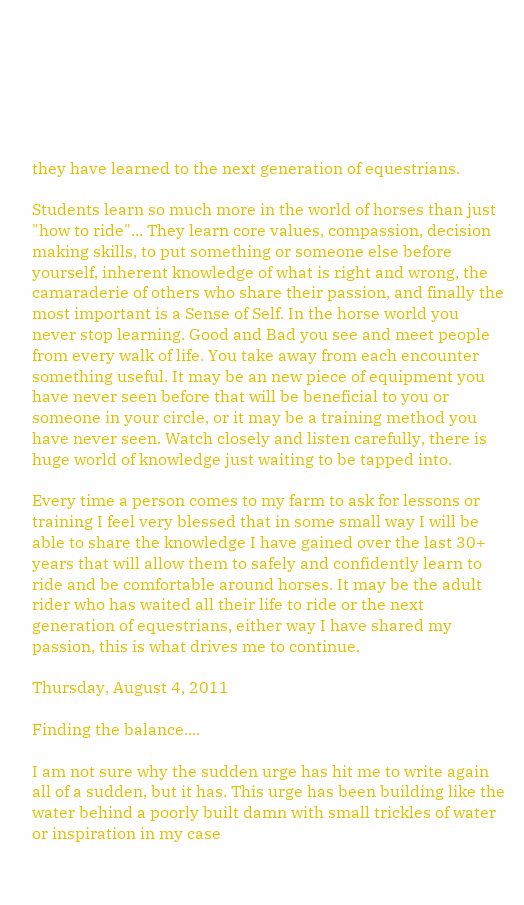they have learned to the next generation of equestrians.

Students learn so much more in the world of horses than just "how to ride"... They learn core values, compassion, decision making skills, to put something or someone else before yourself, inherent knowledge of what is right and wrong, the camaraderie of others who share their passion, and finally the most important is a Sense of Self. In the horse world you never stop learning. Good and Bad you see and meet people from every walk of life. You take away from each encounter something useful. It may be an new piece of equipment you have never seen before that will be beneficial to you or someone in your circle, or it may be a training method you have never seen. Watch closely and listen carefully, there is huge world of knowledge just waiting to be tapped into.

Every time a person comes to my farm to ask for lessons or training I feel very blessed that in some small way I will be able to share the knowledge I have gained over the last 30+ years that will allow them to safely and confidently learn to ride and be comfortable around horses. It may be the adult rider who has waited all their life to ride or the next generation of equestrians, either way I have shared my passion, this is what drives me to continue.

Thursday, August 4, 2011

Finding the balance....

I am not sure why the sudden urge has hit me to write again all of a sudden, but it has. This urge has been building like the water behind a poorly built damn with small trickles of water or inspiration in my case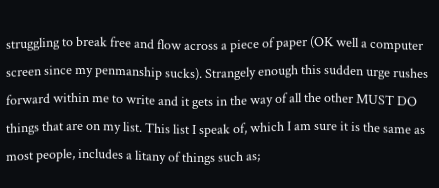struggling to break free and flow across a piece of paper (OK well a computer screen since my penmanship sucks). Strangely enough this sudden urge rushes forward within me to write and it gets in the way of all the other MUST DO things that are on my list. This list I speak of, which I am sure it is the same as most people, includes a litany of things such as;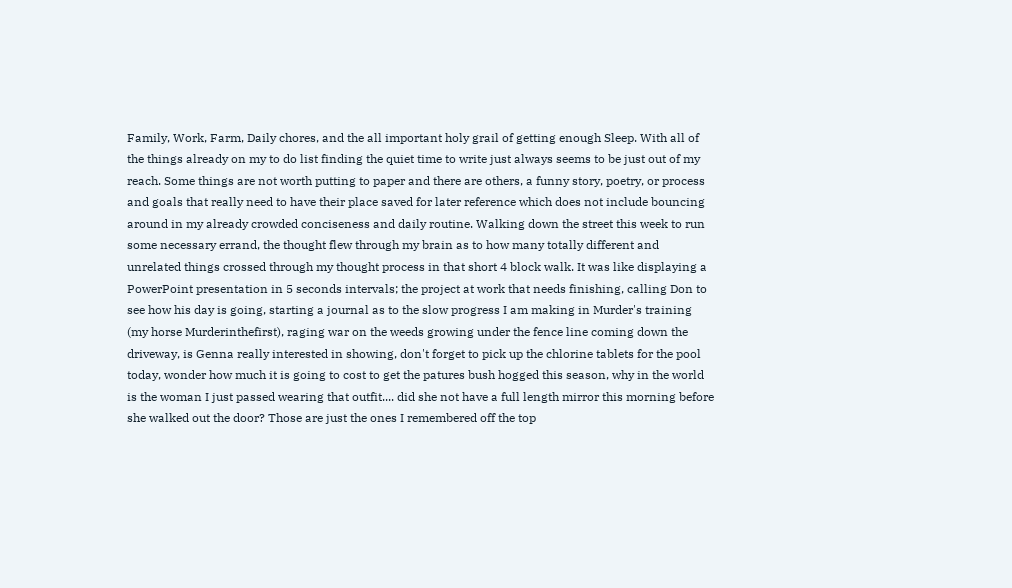Family, Work, Farm, Daily chores, and the all important holy grail of getting enough Sleep. With all of the things already on my to do list finding the quiet time to write just always seems to be just out of my reach. Some things are not worth putting to paper and there are others, a funny story, poetry, or process and goals that really need to have their place saved for later reference which does not include bouncing around in my already crowded conciseness and daily routine. Walking down the street this week to run some necessary errand, the thought flew through my brain as to how many totally different and unrelated things crossed through my thought process in that short 4 block walk. It was like displaying a PowerPoint presentation in 5 seconds intervals; the project at work that needs finishing, calling Don to see how his day is going, starting a journal as to the slow progress I am making in Murder's training (my horse Murderinthefirst), raging war on the weeds growing under the fence line coming down the driveway, is Genna really interested in showing, don't forget to pick up the chlorine tablets for the pool today, wonder how much it is going to cost to get the patures bush hogged this season, why in the world is the woman I just passed wearing that outfit.... did she not have a full length mirror this morning before she walked out the door? Those are just the ones I remembered off the top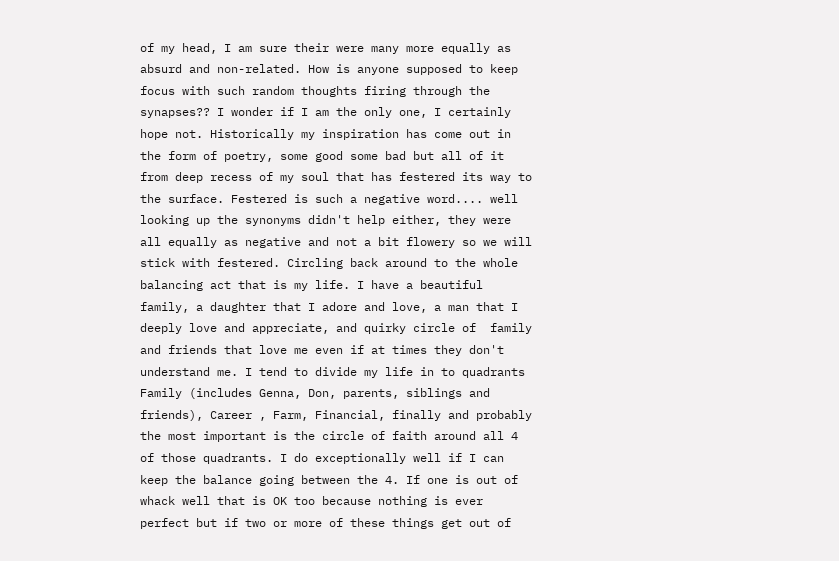of my head, I am sure their were many more equally as absurd and non-related. How is anyone supposed to keep focus with such random thoughts firing through the synapses?? I wonder if I am the only one, I certainly hope not. Historically my inspiration has come out in the form of poetry, some good some bad but all of it from deep recess of my soul that has festered its way to the surface. Festered is such a negative word.... well looking up the synonyms didn't help either, they were all equally as negative and not a bit flowery so we will stick with festered. Circling back around to the whole balancing act that is my life. I have a beautiful family, a daughter that I adore and love, a man that I deeply love and appreciate, and quirky circle of  family and friends that love me even if at times they don't understand me. I tend to divide my life in to quadrants Family (includes Genna, Don, parents, siblings and friends), Career , Farm, Financial, finally and probably the most important is the circle of faith around all 4 of those quadrants. I do exceptionally well if I can keep the balance going between the 4. If one is out of whack well that is OK too because nothing is ever perfect but if two or more of these things get out of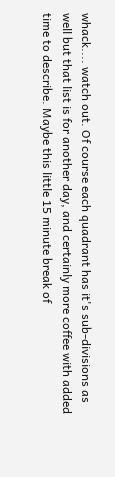whack.... watch out. Of course each quadrant has it's sub-divisions as well but that list is for another day, and certainly more coffee with added time to describe. Maybe this little 15 minute break of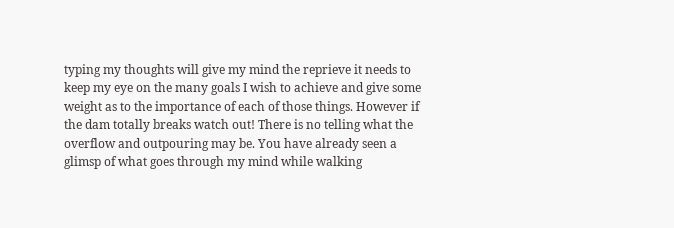typing my thoughts will give my mind the reprieve it needs to keep my eye on the many goals I wish to achieve and give some weight as to the importance of each of those things. However if the dam totally breaks watch out! There is no telling what the overflow and outpouring may be. You have already seen a glimsp of what goes through my mind while walking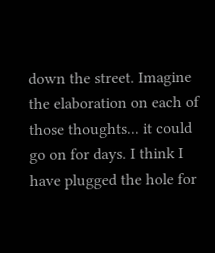down the street. Imagine the elaboration on each of those thoughts... it could go on for days. I think I have plugged the hole for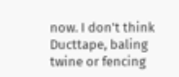now. I don't think Ducttape, baling twine or fencing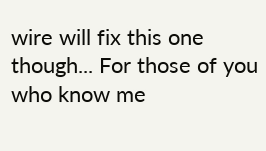wire will fix this one though... For those of you who know me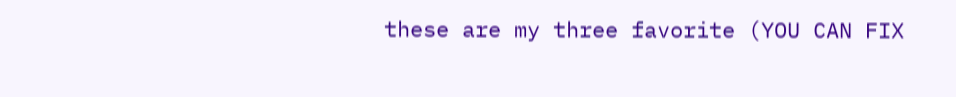these are my three favorite (YOU CAN FIX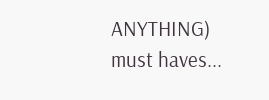ANYTHING) must haves...